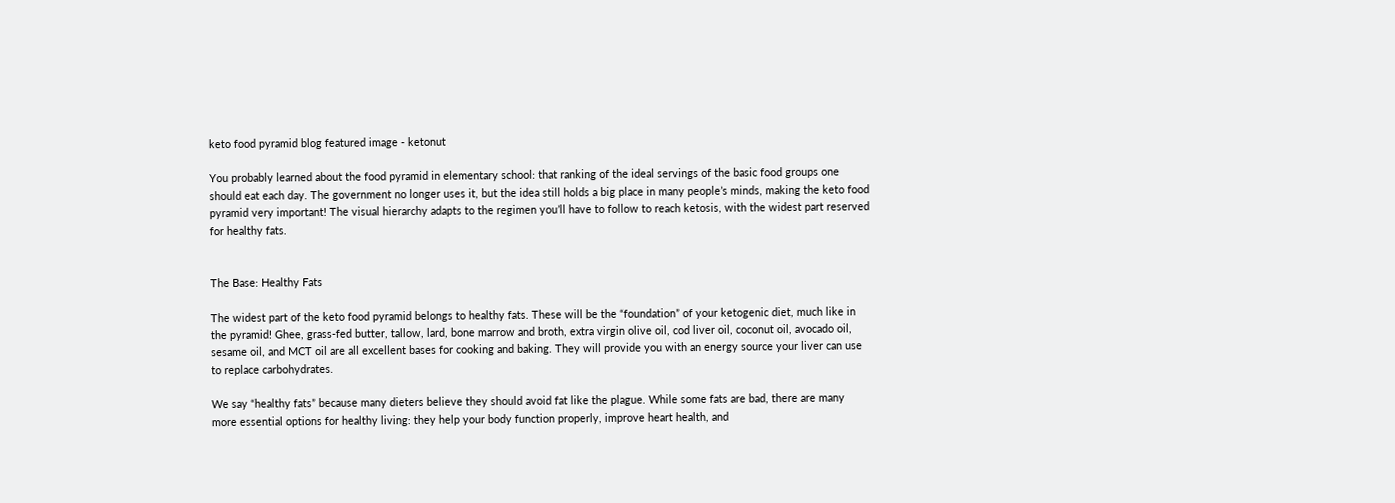keto food pyramid blog featured image - ketonut

You probably learned about the food pyramid in elementary school: that ranking of the ideal servings of the basic food groups one should eat each day. The government no longer uses it, but the idea still holds a big place in many people’s minds, making the keto food pyramid very important! The visual hierarchy adapts to the regimen you’ll have to follow to reach ketosis, with the widest part reserved for healthy fats.


The Base: Healthy Fats

The widest part of the keto food pyramid belongs to healthy fats. These will be the “foundation” of your ketogenic diet, much like in the pyramid! Ghee, grass-fed butter, tallow, lard, bone marrow and broth, extra virgin olive oil, cod liver oil, coconut oil, avocado oil, sesame oil, and MCT oil are all excellent bases for cooking and baking. They will provide you with an energy source your liver can use to replace carbohydrates.

We say “healthy fats” because many dieters believe they should avoid fat like the plague. While some fats are bad, there are many more essential options for healthy living: they help your body function properly, improve heart health, and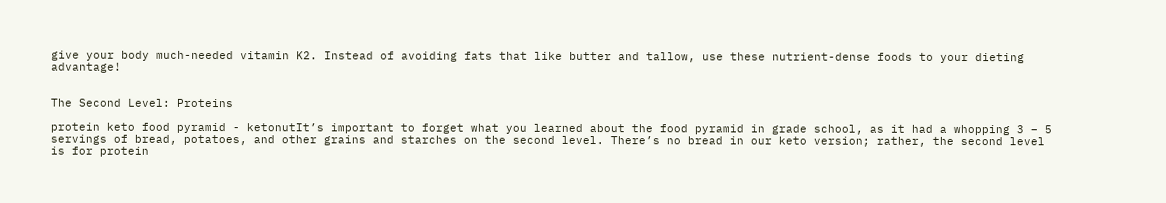give your body much-needed vitamin K2. Instead of avoiding fats that like butter and tallow, use these nutrient-dense foods to your dieting advantage!


The Second Level: Proteins

protein keto food pyramid - ketonutIt’s important to forget what you learned about the food pyramid in grade school, as it had a whopping 3 – 5 servings of bread, potatoes, and other grains and starches on the second level. There’s no bread in our keto version; rather, the second level is for protein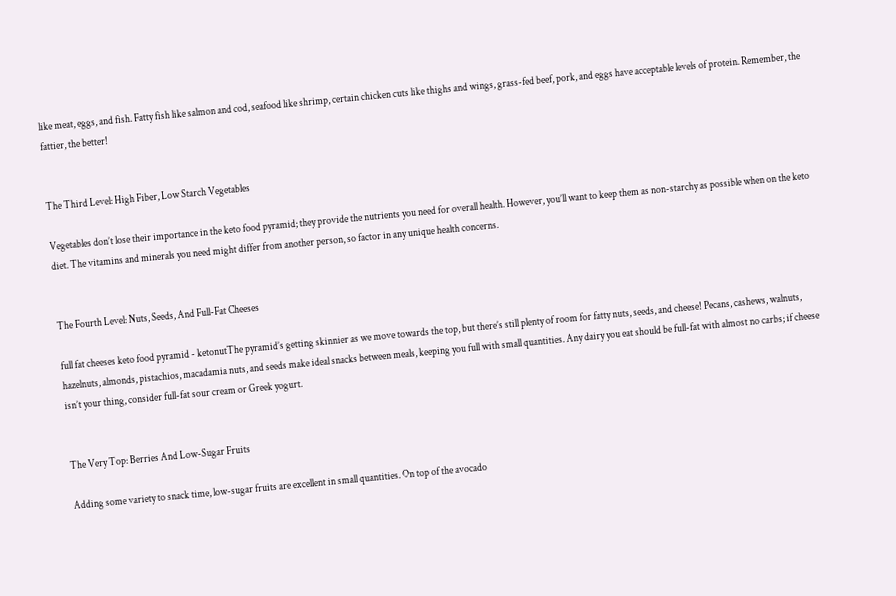like meat, eggs, and fish. Fatty fish like salmon and cod, seafood like shrimp, certain chicken cuts like thighs and wings, grass-fed beef, pork, and eggs have acceptable levels of protein. Remember, the fattier, the better!


The Third Level: High Fiber, Low Starch Vegetables

Vegetables don’t lose their importance in the keto food pyramid; they provide the nutrients you need for overall health. However, you’ll want to keep them as non-starchy as possible when on the keto diet. The vitamins and minerals you need might differ from another person, so factor in any unique health concerns.


The Fourth Level: Nuts, Seeds, And Full-Fat Cheeses

full fat cheeses keto food pyramid - ketonutThe pyramid’s getting skinnier as we move towards the top, but there’s still plenty of room for fatty nuts, seeds, and cheese! Pecans, cashews, walnuts, hazelnuts, almonds, pistachios, macadamia nuts, and seeds make ideal snacks between meals, keeping you full with small quantities. Any dairy you eat should be full-fat with almost no carbs; if cheese isn’t your thing, consider full-fat sour cream or Greek yogurt.


The Very Top: Berries And Low-Sugar Fruits

Adding some variety to snack time, low-sugar fruits are excellent in small quantities. On top of the avocado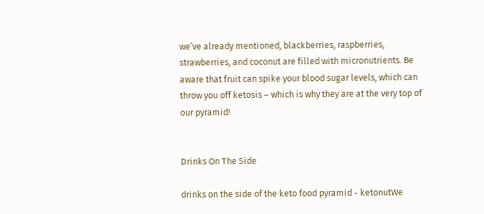we’ve already mentioned, blackberries, raspberries, strawberries, and coconut are filled with micronutrients. Be aware that fruit can spike your blood sugar levels, which can throw you off ketosis – which is why they are at the very top of our pyramid!


Drinks On The Side

drinks on the side of the keto food pyramid - ketonutWe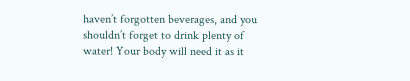haven’t forgotten beverages, and you shouldn’t forget to drink plenty of water! Your body will need it as it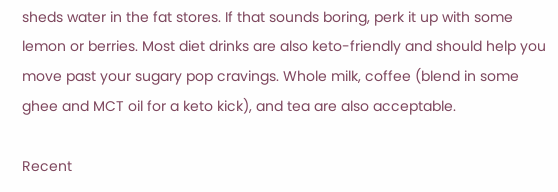sheds water in the fat stores. If that sounds boring, perk it up with some lemon or berries. Most diet drinks are also keto-friendly and should help you move past your sugary pop cravings. Whole milk, coffee (blend in some ghee and MCT oil for a keto kick), and tea are also acceptable.

Recent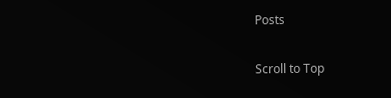Posts

Scroll to Top